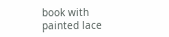book with painted lace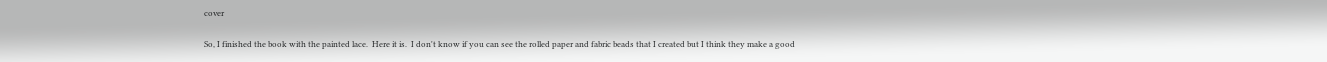cover

So, I finished the book with the painted lace.  Here it is.  I don't know if you can see the rolled paper and fabric beads that I created but I think they make a good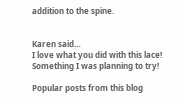addition to the spine.


Karen said…
I love what you did with this lace! Something I was planning to try!

Popular posts from this blog